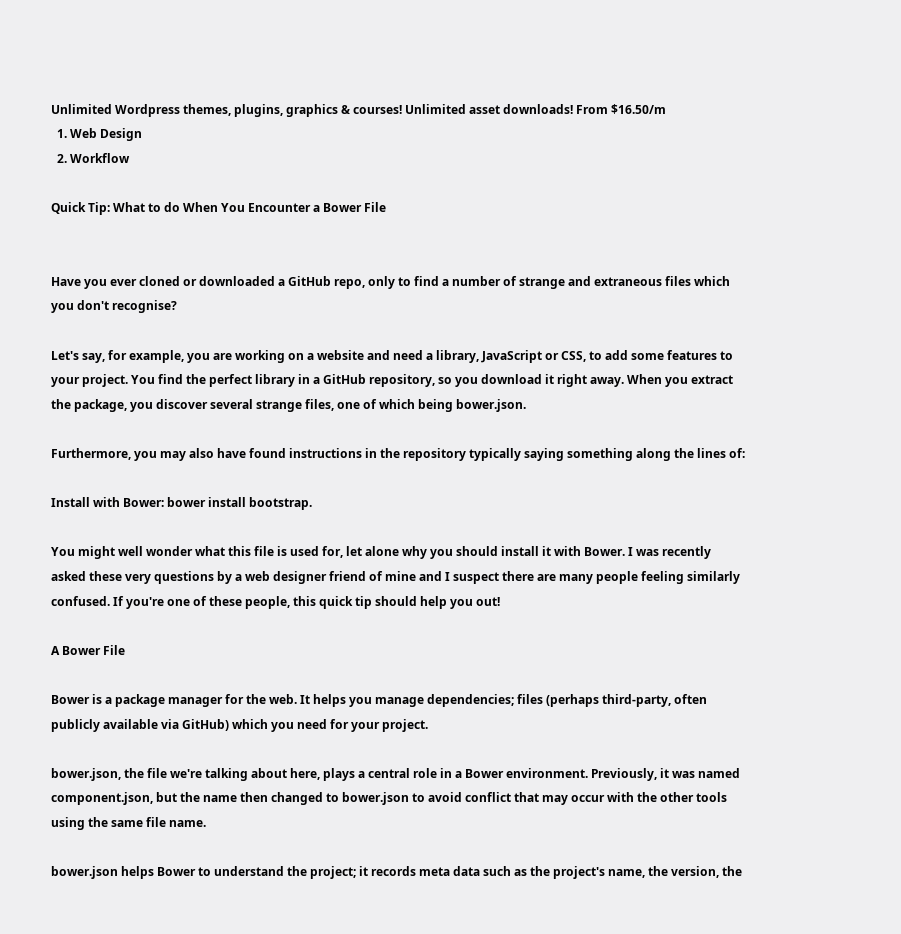Unlimited Wordpress themes, plugins, graphics & courses! Unlimited asset downloads! From $16.50/m
  1. Web Design
  2. Workflow

Quick Tip: What to do When You Encounter a Bower File


Have you ever cloned or downloaded a GitHub repo, only to find a number of strange and extraneous files which you don't recognise?

Let's say, for example, you are working on a website and need a library, JavaScript or CSS, to add some features to your project. You find the perfect library in a GitHub repository, so you download it right away. When you extract the package, you discover several strange files, one of which being bower.json.

Furthermore, you may also have found instructions in the repository typically saying something along the lines of:

Install with Bower: bower install bootstrap.

You might well wonder what this file is used for, let alone why you should install it with Bower. I was recently asked these very questions by a web designer friend of mine and I suspect there are many people feeling similarly confused. If you're one of these people, this quick tip should help you out!

A Bower File

Bower is a package manager for the web. It helps you manage dependencies; files (perhaps third-party, often publicly available via GitHub) which you need for your project.

bower.json, the file we're talking about here, plays a central role in a Bower environment. Previously, it was named component.json, but the name then changed to bower.json to avoid conflict that may occur with the other tools using the same file name.

bower.json helps Bower to understand the project; it records meta data such as the project's name, the version, the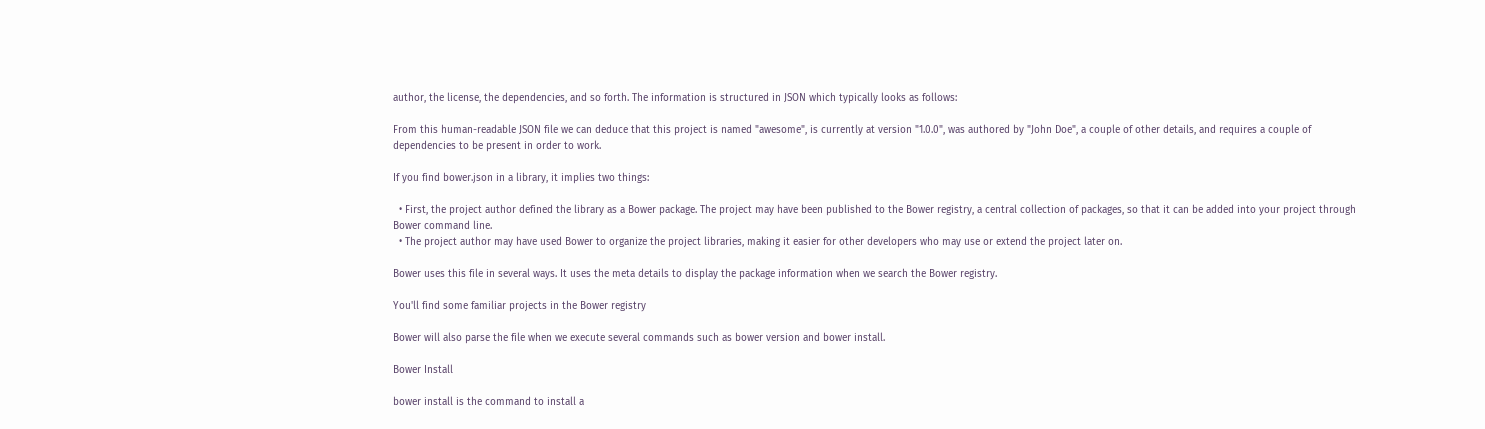author, the license, the dependencies, and so forth. The information is structured in JSON which typically looks as follows:

From this human-readable JSON file we can deduce that this project is named "awesome", is currently at version "1.0.0", was authored by "John Doe", a couple of other details, and requires a couple of dependencies to be present in order to work.

If you find bower.json in a library, it implies two things:

  • First, the project author defined the library as a Bower package. The project may have been published to the Bower registry, a central collection of packages, so that it can be added into your project through Bower command line.
  • The project author may have used Bower to organize the project libraries, making it easier for other developers who may use or extend the project later on.

Bower uses this file in several ways. It uses the meta details to display the package information when we search the Bower registry.

You'll find some familiar projects in the Bower registry

Bower will also parse the file when we execute several commands such as bower version and bower install.

Bower Install

bower install is the command to install a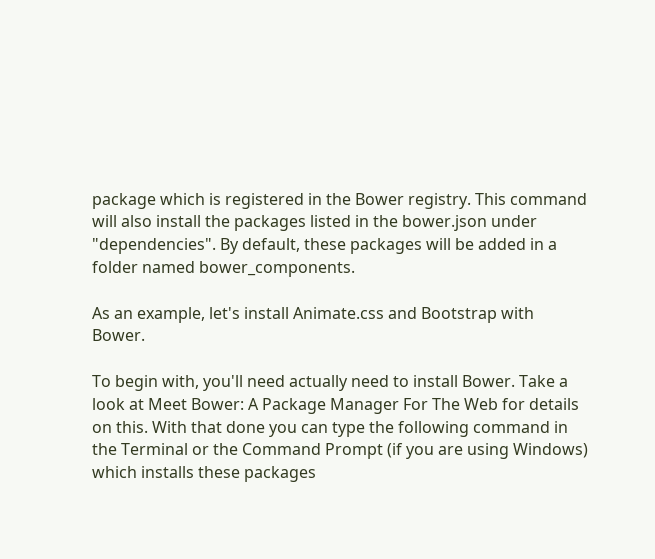package which is registered in the Bower registry. This command will also install the packages listed in the bower.json under "dependencies". By default, these packages will be added in a folder named bower_components.

As an example, let's install Animate.css and Bootstrap with Bower.

To begin with, you'll need actually need to install Bower. Take a look at Meet Bower: A Package Manager For The Web for details on this. With that done you can type the following command in the Terminal or the Command Prompt (if you are using Windows) which installs these packages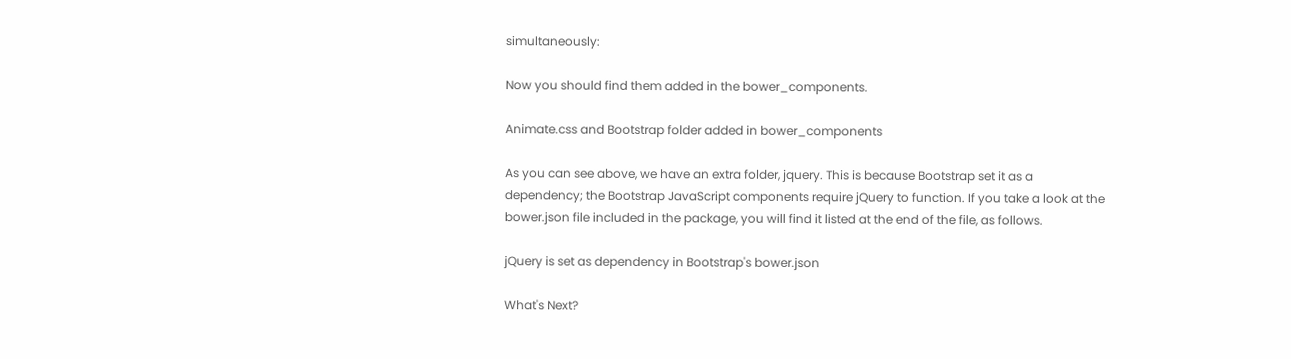simultaneously:

Now you should find them added in the bower_components.

Animate.css and Bootstrap folder added in bower_components

As you can see above, we have an extra folder, jquery. This is because Bootstrap set it as a dependency; the Bootstrap JavaScript components require jQuery to function. If you take a look at the bower.json file included in the package, you will find it listed at the end of the file, as follows.

jQuery is set as dependency in Bootstrap's bower.json

What's Next?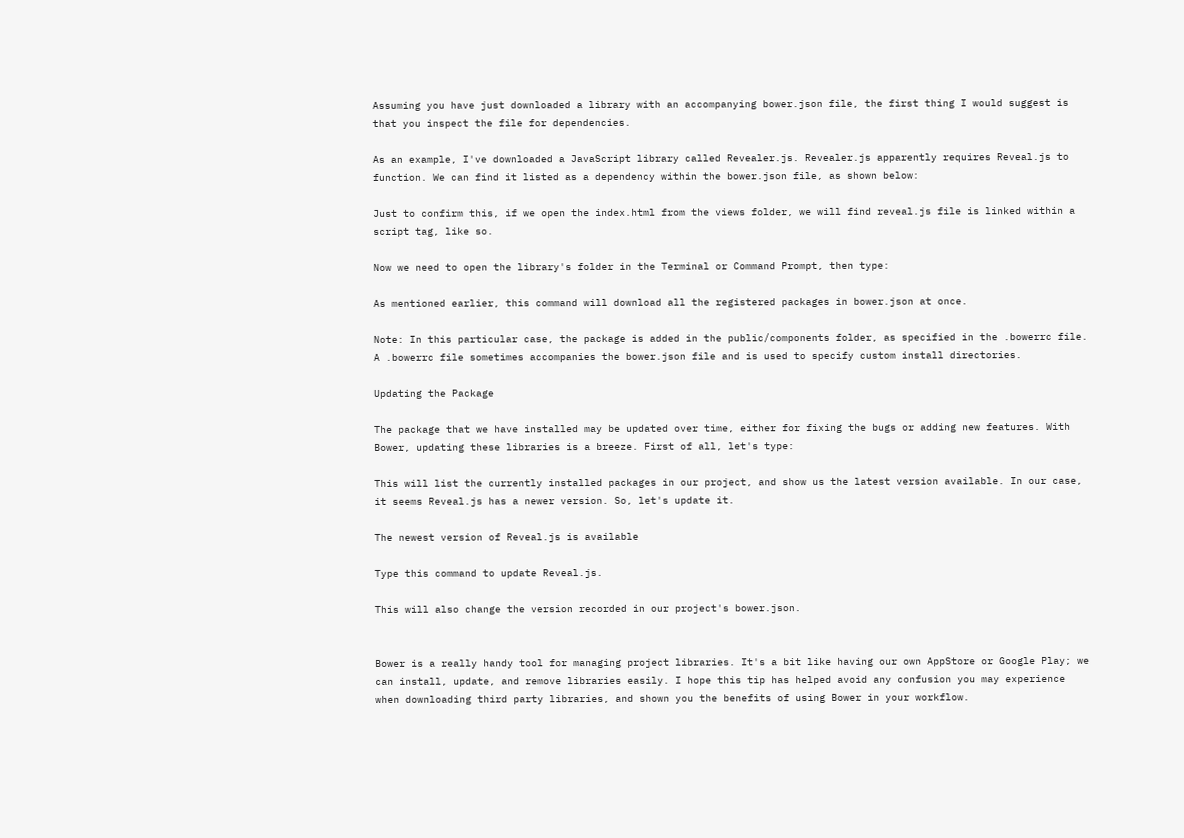Assuming you have just downloaded a library with an accompanying bower.json file, the first thing I would suggest is that you inspect the file for dependencies.

As an example, I've downloaded a JavaScript library called Revealer.js. Revealer.js apparently requires Reveal.js to function. We can find it listed as a dependency within the bower.json file, as shown below:

Just to confirm this, if we open the index.html from the views folder, we will find reveal.js file is linked within a script tag, like so.

Now we need to open the library's folder in the Terminal or Command Prompt, then type:

As mentioned earlier, this command will download all the registered packages in bower.json at once.

Note: In this particular case, the package is added in the public/components folder, as specified in the .bowerrc file. A .bowerrc file sometimes accompanies the bower.json file and is used to specify custom install directories.

Updating the Package

The package that we have installed may be updated over time, either for fixing the bugs or adding new features. With Bower, updating these libraries is a breeze. First of all, let's type:

This will list the currently installed packages in our project, and show us the latest version available. In our case, it seems Reveal.js has a newer version. So, let's update it.

The newest version of Reveal.js is available

Type this command to update Reveal.js.

This will also change the version recorded in our project's bower.json.


Bower is a really handy tool for managing project libraries. It's a bit like having our own AppStore or Google Play; we can install, update, and remove libraries easily. I hope this tip has helped avoid any confusion you may experience when downloading third party libraries, and shown you the benefits of using Bower in your workflow.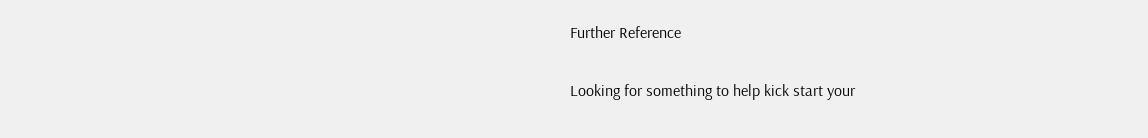Further Reference

Looking for something to help kick start your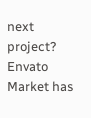next project?
Envato Market has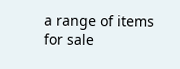a range of items for sale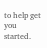to help get you started.